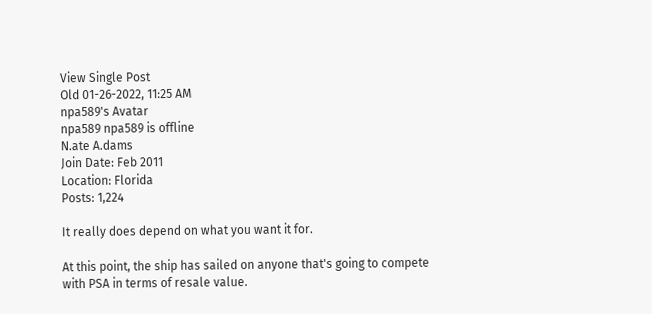View Single Post
Old 01-26-2022, 11:25 AM
npa589's Avatar
npa589 npa589 is offline
N.ate A.dams
Join Date: Feb 2011
Location: Florida
Posts: 1,224

It really does depend on what you want it for.

At this point, the ship has sailed on anyone that's going to compete with PSA in terms of resale value.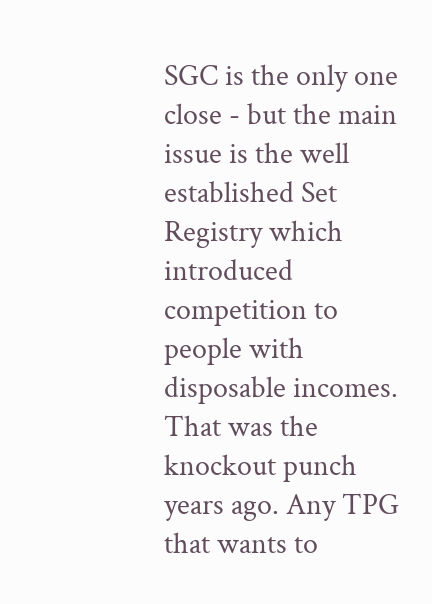SGC is the only one close - but the main issue is the well established Set Registry which introduced competition to people with disposable incomes. That was the knockout punch years ago. Any TPG that wants to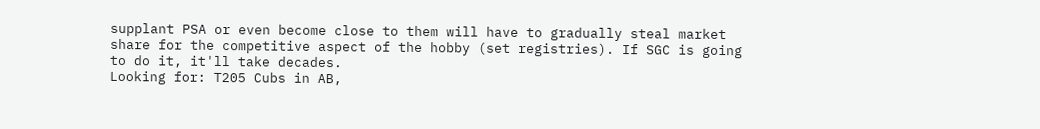supplant PSA or even become close to them will have to gradually steal market share for the competitive aspect of the hobby (set registries). If SGC is going to do it, it'll take decades.
Looking for: T205 Cubs in AB,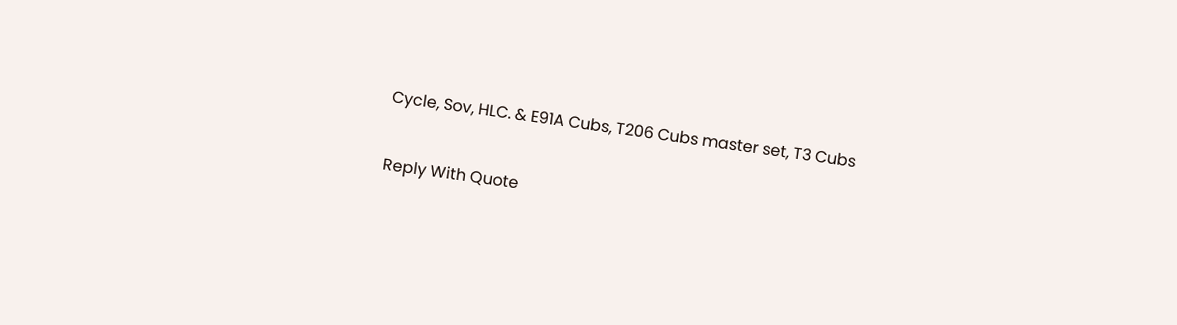Cycle, Sov, HLC. & E91A Cubs, T206 Cubs master set, T3 Cubs

Reply With Quote